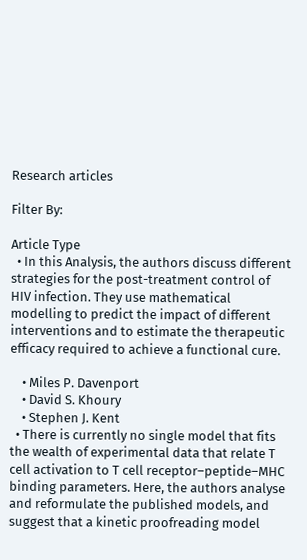Research articles

Filter By:

Article Type
  • In this Analysis, the authors discuss different strategies for the post-treatment control of HIV infection. They use mathematical modelling to predict the impact of different interventions and to estimate the therapeutic efficacy required to achieve a functional cure.

    • Miles P. Davenport
    • David S. Khoury
    • Stephen J. Kent
  • There is currently no single model that fits the wealth of experimental data that relate T cell activation to T cell receptor–peptide–MHC binding parameters. Here, the authors analyse and reformulate the published models, and suggest that a kinetic proofreading model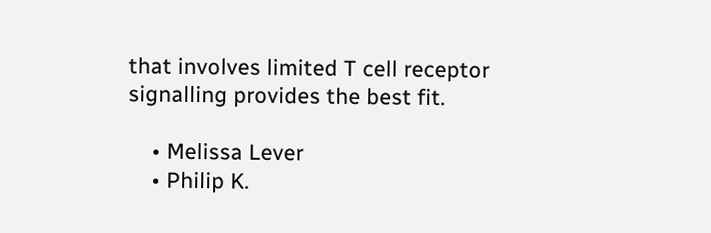that involves limited T cell receptor signalling provides the best fit.

    • Melissa Lever
    • Philip K.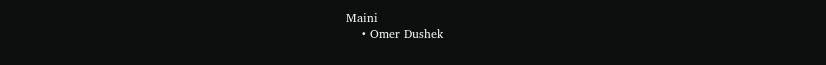Maini
    • Omer Dushek